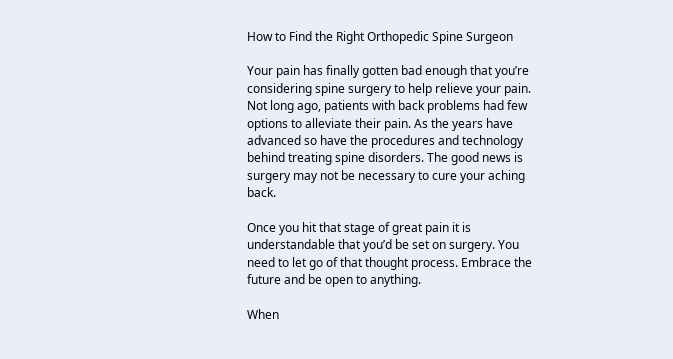How to Find the Right Orthopedic Spine Surgeon

Your pain has finally gotten bad enough that you’re considering spine surgery to help relieve your pain. Not long ago, patients with back problems had few options to alleviate their pain. As the years have advanced so have the procedures and technology behind treating spine disorders. The good news is surgery may not be necessary to cure your aching back.

Once you hit that stage of great pain it is understandable that you’d be set on surgery. You need to let go of that thought process. Embrace the future and be open to anything.

When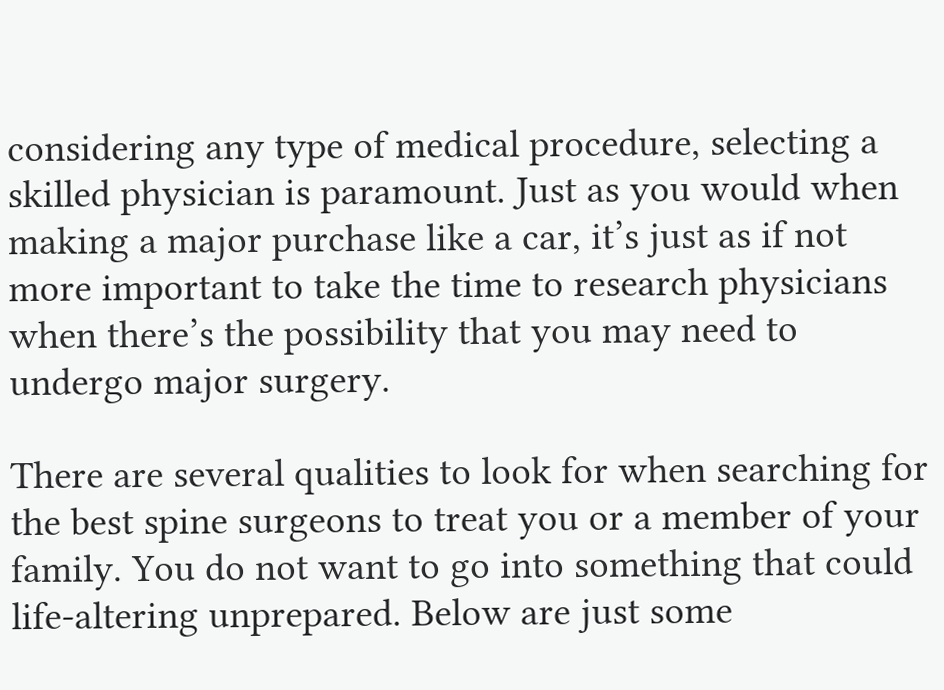considering any type of medical procedure, selecting a skilled physician is paramount. Just as you would when making a major purchase like a car, it’s just as if not more important to take the time to research physicians when there’s the possibility that you may need to undergo major surgery.

There are several qualities to look for when searching for the best spine surgeons to treat you or a member of your family. You do not want to go into something that could life-altering unprepared. Below are just some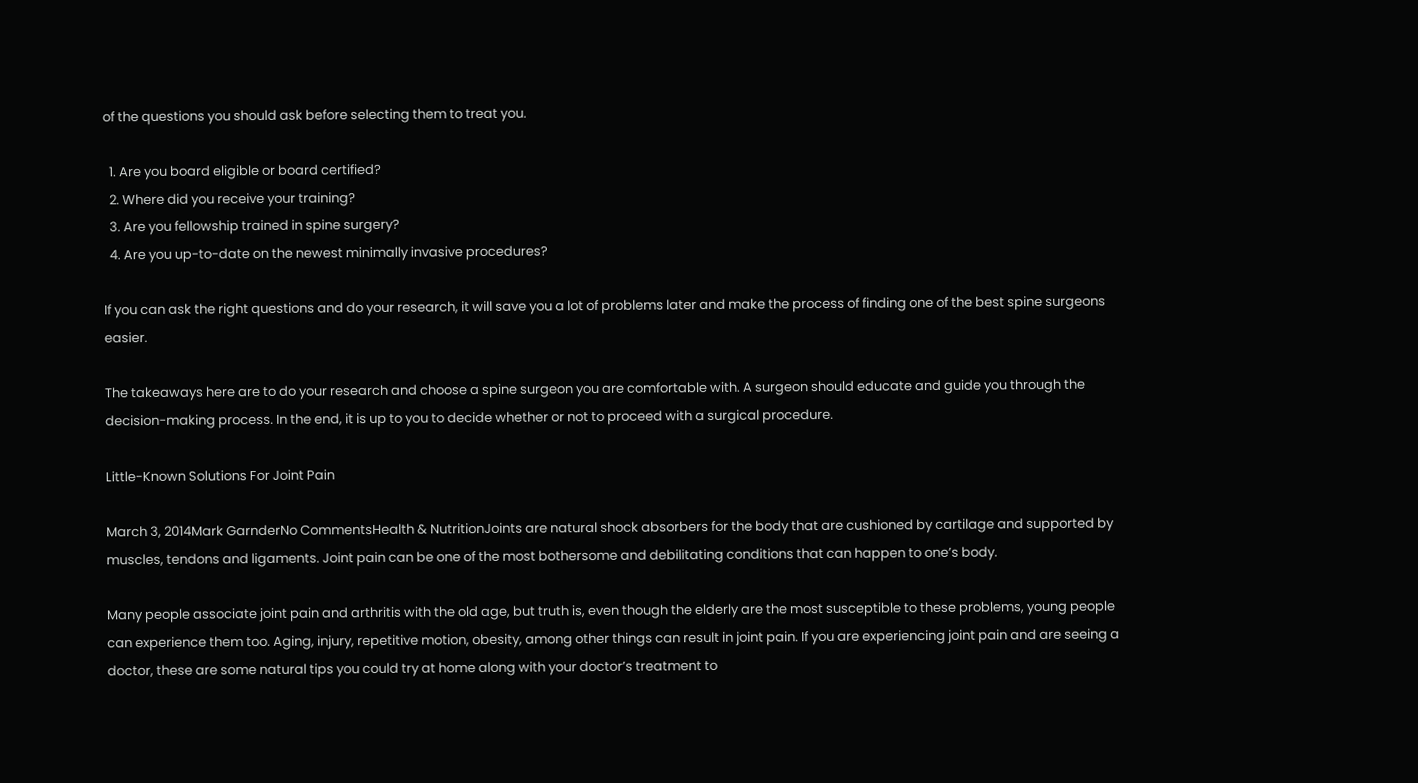of the questions you should ask before selecting them to treat you.

  1. Are you board eligible or board certified?
  2. Where did you receive your training?
  3. Are you fellowship trained in spine surgery?
  4. Are you up-to-date on the newest minimally invasive procedures?

If you can ask the right questions and do your research, it will save you a lot of problems later and make the process of finding one of the best spine surgeons easier.

The takeaways here are to do your research and choose a spine surgeon you are comfortable with. A surgeon should educate and guide you through the decision-making process. In the end, it is up to you to decide whether or not to proceed with a surgical procedure.

Little-Known Solutions For Joint Pain

March 3, 2014Mark GarnderNo CommentsHealth & NutritionJoints are natural shock absorbers for the body that are cushioned by cartilage and supported by muscles, tendons and ligaments. Joint pain can be one of the most bothersome and debilitating conditions that can happen to one’s body.

Many people associate joint pain and arthritis with the old age, but truth is, even though the elderly are the most susceptible to these problems, young people can experience them too. Aging, injury, repetitive motion, obesity, among other things can result in joint pain. If you are experiencing joint pain and are seeing a doctor, these are some natural tips you could try at home along with your doctor’s treatment to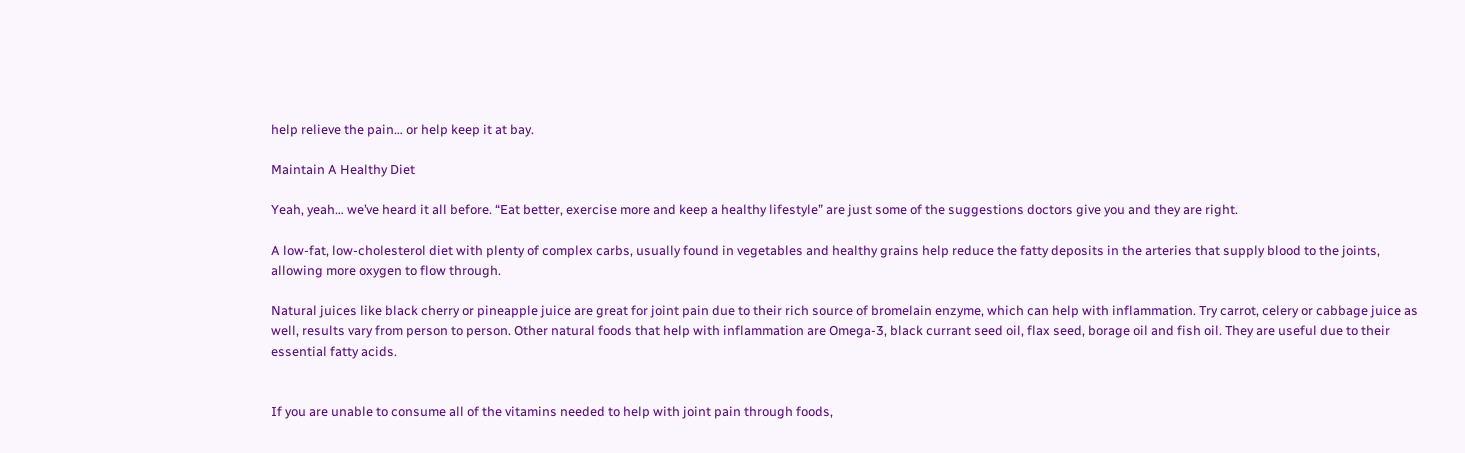help relieve the pain… or help keep it at bay.

Maintain A Healthy Diet

Yeah, yeah… we’ve heard it all before. “Eat better, exercise more and keep a healthy lifestyle” are just some of the suggestions doctors give you and they are right.

A low-fat, low-cholesterol diet with plenty of complex carbs, usually found in vegetables and healthy grains help reduce the fatty deposits in the arteries that supply blood to the joints, allowing more oxygen to flow through.

Natural juices like black cherry or pineapple juice are great for joint pain due to their rich source of bromelain enzyme, which can help with inflammation. Try carrot, celery or cabbage juice as well, results vary from person to person. Other natural foods that help with inflammation are Omega-3, black currant seed oil, flax seed, borage oil and fish oil. They are useful due to their essential fatty acids.


If you are unable to consume all of the vitamins needed to help with joint pain through foods,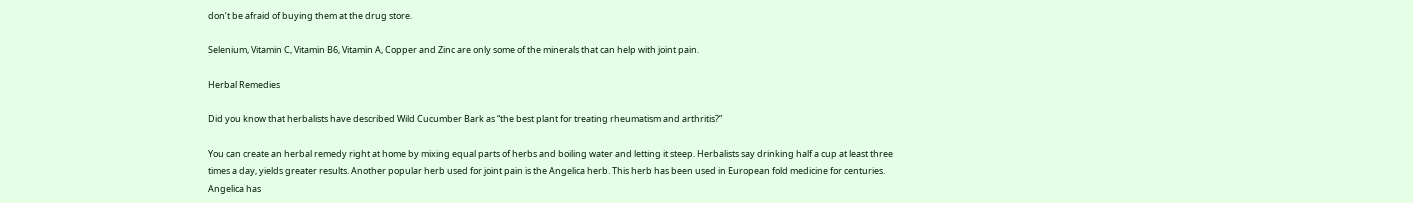don’t be afraid of buying them at the drug store.

Selenium, Vitamin C, Vitamin B6, Vitamin A, Copper and Zinc are only some of the minerals that can help with joint pain.

Herbal Remedies

Did you know that herbalists have described Wild Cucumber Bark as “the best plant for treating rheumatism and arthritis?”

You can create an herbal remedy right at home by mixing equal parts of herbs and boiling water and letting it steep. Herbalists say drinking half a cup at least three times a day, yields greater results. Another popular herb used for joint pain is the Angelica herb. This herb has been used in European fold medicine for centuries. Angelica has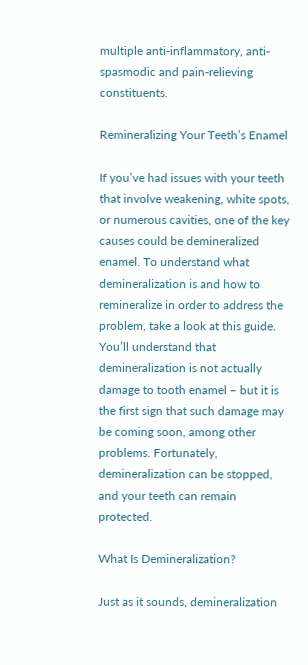multiple anti-inflammatory, anti-spasmodic and pain-relieving constituents.

Remineralizing Your Teeth’s Enamel

If you’ve had issues with your teeth that involve weakening, white spots, or numerous cavities, one of the key causes could be demineralized enamel. To understand what demineralization is and how to remineralize in order to address the problem, take a look at this guide. You’ll understand that demineralization is not actually damage to tooth enamel – but it is the first sign that such damage may be coming soon, among other problems. Fortunately, demineralization can be stopped, and your teeth can remain protected.

What Is Demineralization?

Just as it sounds, demineralization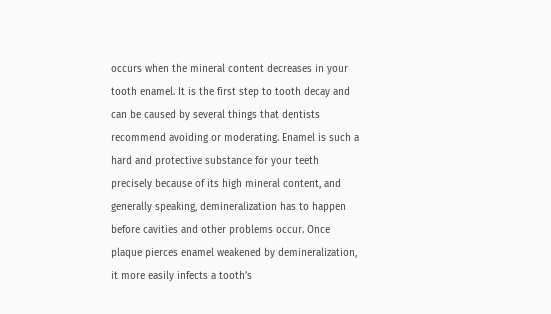occurs when the mineral content decreases in your tooth enamel. It is the first step to tooth decay and can be caused by several things that dentists recommend avoiding or moderating. Enamel is such a hard and protective substance for your teeth precisely because of its high mineral content, and generally speaking, demineralization has to happen before cavities and other problems occur. Once plaque pierces enamel weakened by demineralization, it more easily infects a tooth’s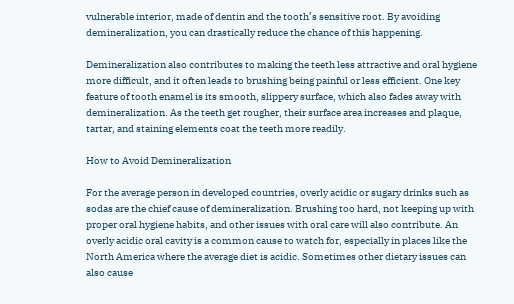vulnerable interior, made of dentin and the tooth’s sensitive root. By avoiding demineralization, you can drastically reduce the chance of this happening.

Demineralization also contributes to making the teeth less attractive and oral hygiene more difficult, and it often leads to brushing being painful or less efficient. One key feature of tooth enamel is its smooth, slippery surface, which also fades away with demineralization. As the teeth get rougher, their surface area increases and plaque, tartar, and staining elements coat the teeth more readily.

How to Avoid Demineralization

For the average person in developed countries, overly acidic or sugary drinks such as sodas are the chief cause of demineralization. Brushing too hard, not keeping up with proper oral hygiene habits, and other issues with oral care will also contribute. An overly acidic oral cavity is a common cause to watch for, especially in places like the North America where the average diet is acidic. Sometimes other dietary issues can also cause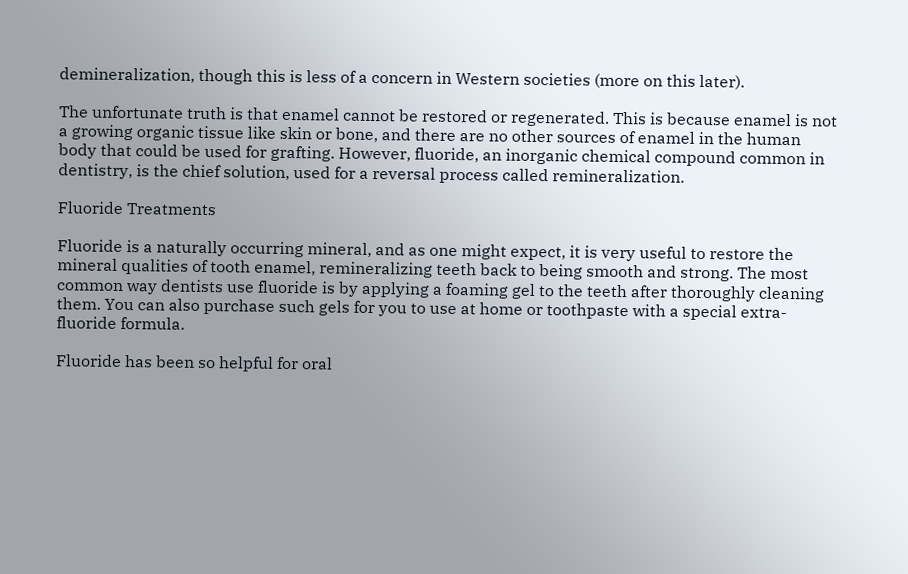demineralization, though this is less of a concern in Western societies (more on this later).

The unfortunate truth is that enamel cannot be restored or regenerated. This is because enamel is not a growing organic tissue like skin or bone, and there are no other sources of enamel in the human body that could be used for grafting. However, fluoride, an inorganic chemical compound common in dentistry, is the chief solution, used for a reversal process called remineralization.

Fluoride Treatments

Fluoride is a naturally occurring mineral, and as one might expect, it is very useful to restore the mineral qualities of tooth enamel, remineralizing teeth back to being smooth and strong. The most common way dentists use fluoride is by applying a foaming gel to the teeth after thoroughly cleaning them. You can also purchase such gels for you to use at home or toothpaste with a special extra-fluoride formula.

Fluoride has been so helpful for oral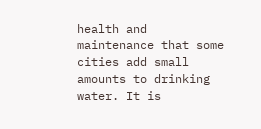health and maintenance that some cities add small amounts to drinking water. It is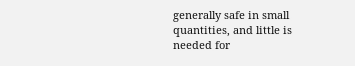generally safe in small quantities, and little is needed for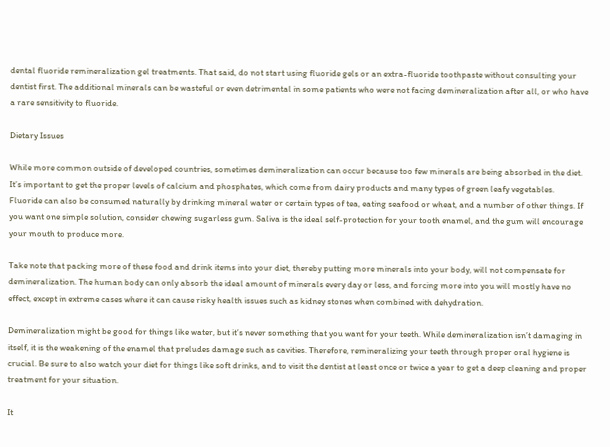dental fluoride remineralization gel treatments. That said, do not start using fluoride gels or an extra-fluoride toothpaste without consulting your dentist first. The additional minerals can be wasteful or even detrimental in some patients who were not facing demineralization after all, or who have a rare sensitivity to fluoride.

Dietary Issues

While more common outside of developed countries, sometimes demineralization can occur because too few minerals are being absorbed in the diet. It’s important to get the proper levels of calcium and phosphates, which come from dairy products and many types of green leafy vegetables. Fluoride can also be consumed naturally by drinking mineral water or certain types of tea, eating seafood or wheat, and a number of other things. If you want one simple solution, consider chewing sugarless gum. Saliva is the ideal self-protection for your tooth enamel, and the gum will encourage your mouth to produce more.

Take note that packing more of these food and drink items into your diet, thereby putting more minerals into your body, will not compensate for demineralization. The human body can only absorb the ideal amount of minerals every day or less, and forcing more into you will mostly have no effect, except in extreme cases where it can cause risky health issues such as kidney stones when combined with dehydration.

Demineralization might be good for things like water, but it’s never something that you want for your teeth. While demineralization isn’t damaging in itself, it is the weakening of the enamel that preludes damage such as cavities. Therefore, remineralizing your teeth through proper oral hygiene is crucial. Be sure to also watch your diet for things like soft drinks, and to visit the dentist at least once or twice a year to get a deep cleaning and proper treatment for your situation.

It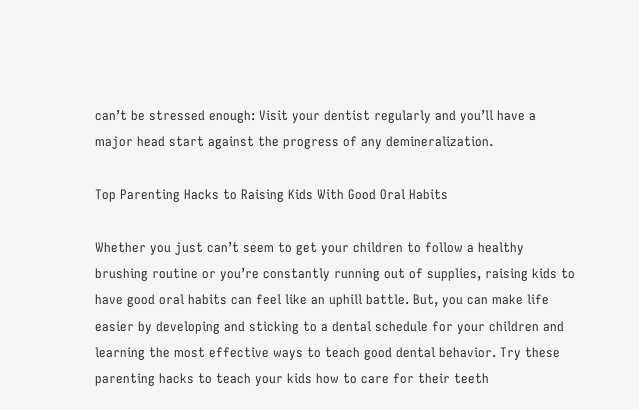can’t be stressed enough: Visit your dentist regularly and you’ll have a major head start against the progress of any demineralization.

Top Parenting Hacks to Raising Kids With Good Oral Habits

Whether you just can’t seem to get your children to follow a healthy brushing routine or you’re constantly running out of supplies, raising kids to have good oral habits can feel like an uphill battle. But, you can make life easier by developing and sticking to a dental schedule for your children and learning the most effective ways to teach good dental behavior. Try these parenting hacks to teach your kids how to care for their teeth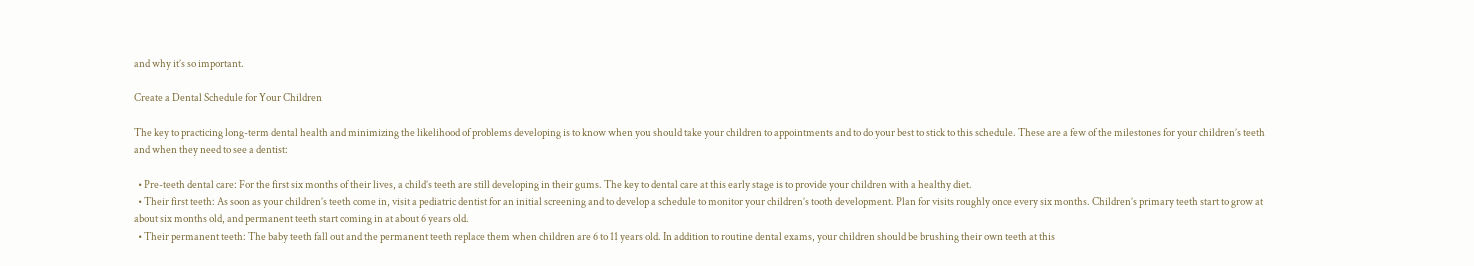and why it’s so important.

Create a Dental Schedule for Your Children

The key to practicing long-term dental health and minimizing the likelihood of problems developing is to know when you should take your children to appointments and to do your best to stick to this schedule. These are a few of the milestones for your children’s teeth and when they need to see a dentist:

  • Pre-teeth dental care: For the first six months of their lives, a child’s teeth are still developing in their gums. The key to dental care at this early stage is to provide your children with a healthy diet.
  • Their first teeth: As soon as your children’s teeth come in, visit a pediatric dentist for an initial screening and to develop a schedule to monitor your children’s tooth development. Plan for visits roughly once every six months. Children’s primary teeth start to grow at about six months old, and permanent teeth start coming in at about 6 years old.
  • Their permanent teeth: The baby teeth fall out and the permanent teeth replace them when children are 6 to 11 years old. In addition to routine dental exams, your children should be brushing their own teeth at this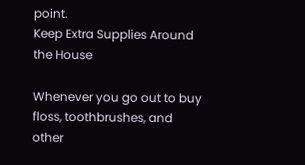point.
Keep Extra Supplies Around the House

Whenever you go out to buy floss, toothbrushes, and other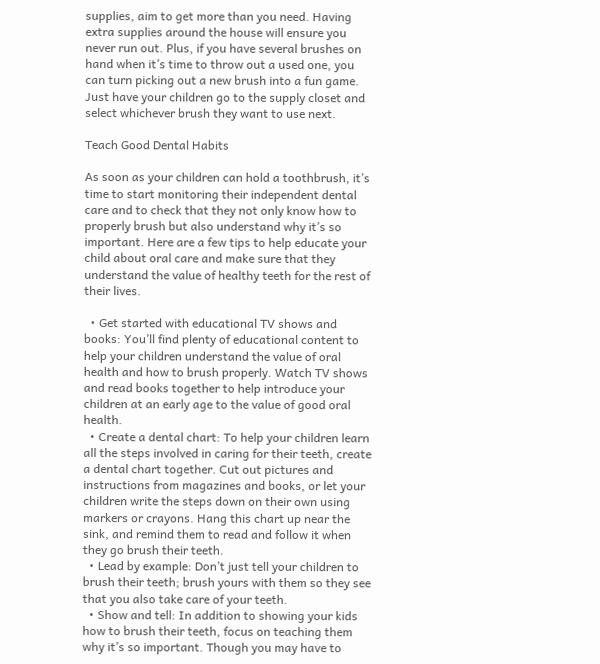supplies, aim to get more than you need. Having extra supplies around the house will ensure you never run out. Plus, if you have several brushes on hand when it’s time to throw out a used one, you can turn picking out a new brush into a fun game. Just have your children go to the supply closet and select whichever brush they want to use next.

Teach Good Dental Habits

As soon as your children can hold a toothbrush, it’s time to start monitoring their independent dental care and to check that they not only know how to properly brush but also understand why it’s so important. Here are a few tips to help educate your child about oral care and make sure that they understand the value of healthy teeth for the rest of their lives.

  • Get started with educational TV shows and books: You’ll find plenty of educational content to help your children understand the value of oral health and how to brush properly. Watch TV shows and read books together to help introduce your children at an early age to the value of good oral health.
  • Create a dental chart: To help your children learn all the steps involved in caring for their teeth, create a dental chart together. Cut out pictures and instructions from magazines and books, or let your children write the steps down on their own using markers or crayons. Hang this chart up near the sink, and remind them to read and follow it when they go brush their teeth.
  • Lead by example: Don’t just tell your children to brush their teeth; brush yours with them so they see that you also take care of your teeth.
  • Show and tell: In addition to showing your kids how to brush their teeth, focus on teaching them why it’s so important. Though you may have to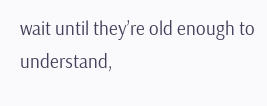wait until they’re old enough to understand,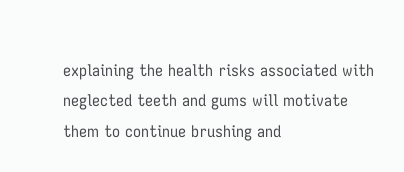explaining the health risks associated with neglected teeth and gums will motivate them to continue brushing and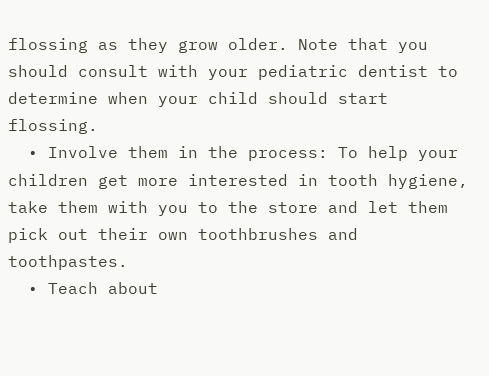flossing as they grow older. Note that you should consult with your pediatric dentist to determine when your child should start flossing.
  • Involve them in the process: To help your children get more interested in tooth hygiene, take them with you to the store and let them pick out their own toothbrushes and toothpastes.
  • Teach about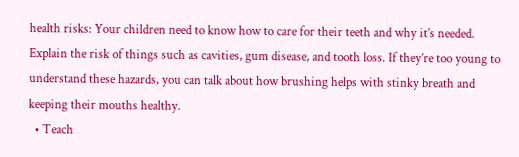health risks: Your children need to know how to care for their teeth and why it’s needed. Explain the risk of things such as cavities, gum disease, and tooth loss. If they’re too young to understand these hazards, you can talk about how brushing helps with stinky breath and keeping their mouths healthy.
  • Teach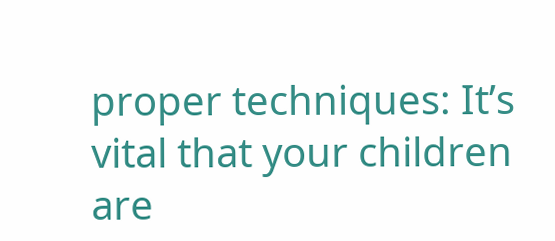proper techniques: It’s vital that your children are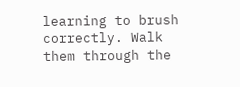learning to brush correctly. Walk them through the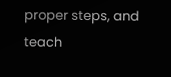proper steps, and teach